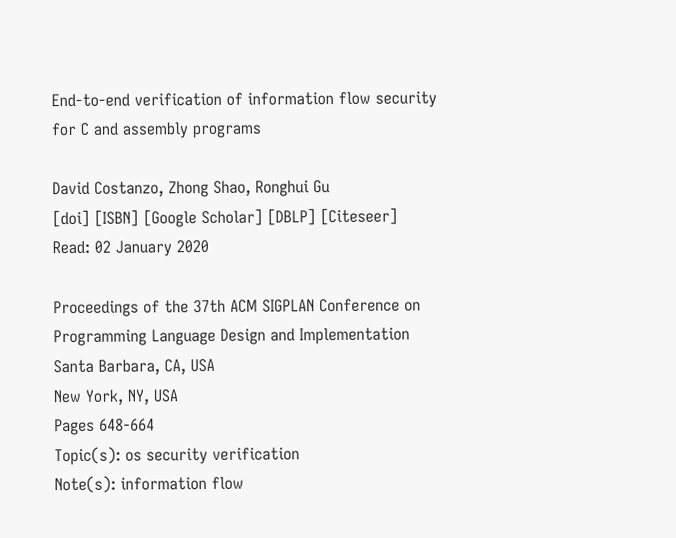End-to-end verification of information flow security for C and assembly programs

David Costanzo, Zhong Shao, Ronghui Gu
[doi] [ISBN] [Google Scholar] [DBLP] [Citeseer]
Read: 02 January 2020

Proceedings of the 37th ACM SIGPLAN Conference on Programming Language Design and Implementation
Santa Barbara, CA, USA
New York, NY, USA
Pages 648-664
Topic(s): os security verification
Note(s): information flow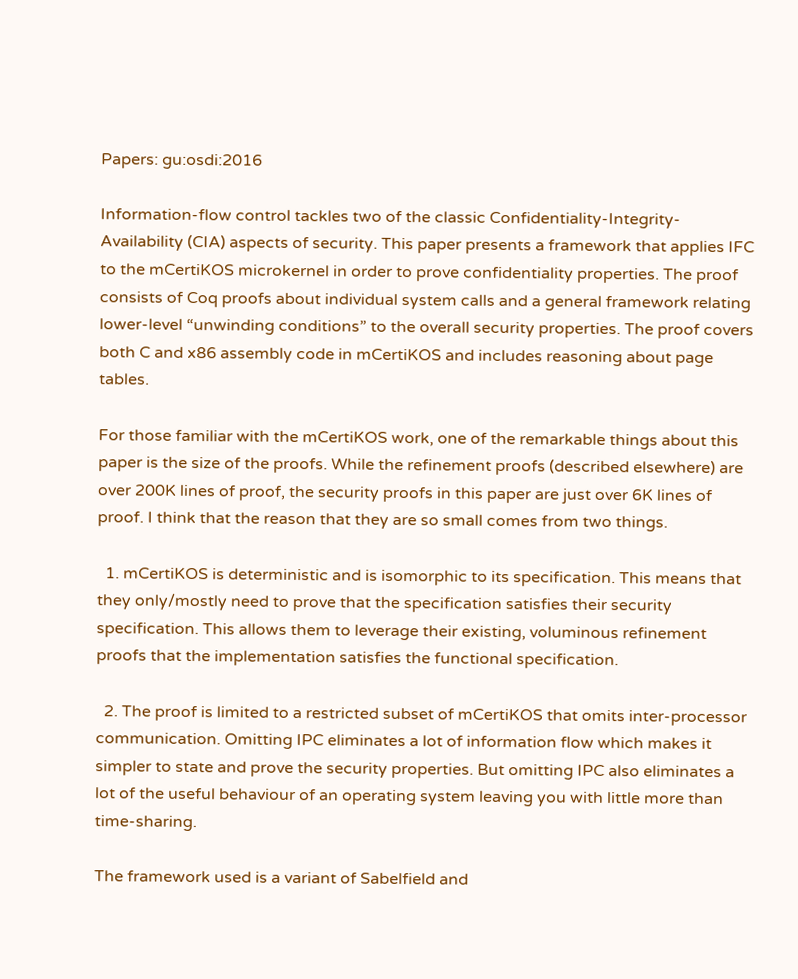Papers: gu:osdi:2016

Information-flow control tackles two of the classic Confidentiality-Integrity-Availability (CIA) aspects of security. This paper presents a framework that applies IFC to the mCertiKOS microkernel in order to prove confidentiality properties. The proof consists of Coq proofs about individual system calls and a general framework relating lower-level “unwinding conditions” to the overall security properties. The proof covers both C and x86 assembly code in mCertiKOS and includes reasoning about page tables.

For those familiar with the mCertiKOS work, one of the remarkable things about this paper is the size of the proofs. While the refinement proofs (described elsewhere) are over 200K lines of proof, the security proofs in this paper are just over 6K lines of proof. I think that the reason that they are so small comes from two things.

  1. mCertiKOS is deterministic and is isomorphic to its specification. This means that they only/mostly need to prove that the specification satisfies their security specification. This allows them to leverage their existing, voluminous refinement proofs that the implementation satisfies the functional specification.

  2. The proof is limited to a restricted subset of mCertiKOS that omits inter-processor communication. Omitting IPC eliminates a lot of information flow which makes it simpler to state and prove the security properties. But omitting IPC also eliminates a lot of the useful behaviour of an operating system leaving you with little more than time-sharing.

The framework used is a variant of Sabelfield and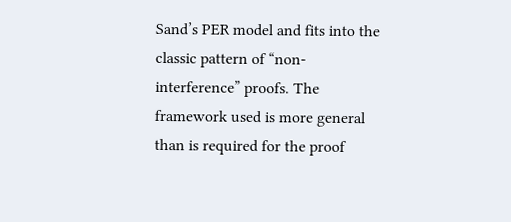Sand’s PER model and fits into the classic pattern of “non-interference” proofs. The framework used is more general than is required for the proof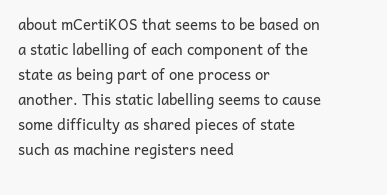about mCertiKOS that seems to be based on a static labelling of each component of the state as being part of one process or another. This static labelling seems to cause some difficulty as shared pieces of state such as machine registers need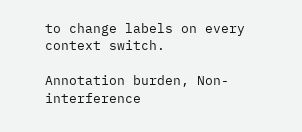to change labels on every context switch.

Annotation burden, Non-interference